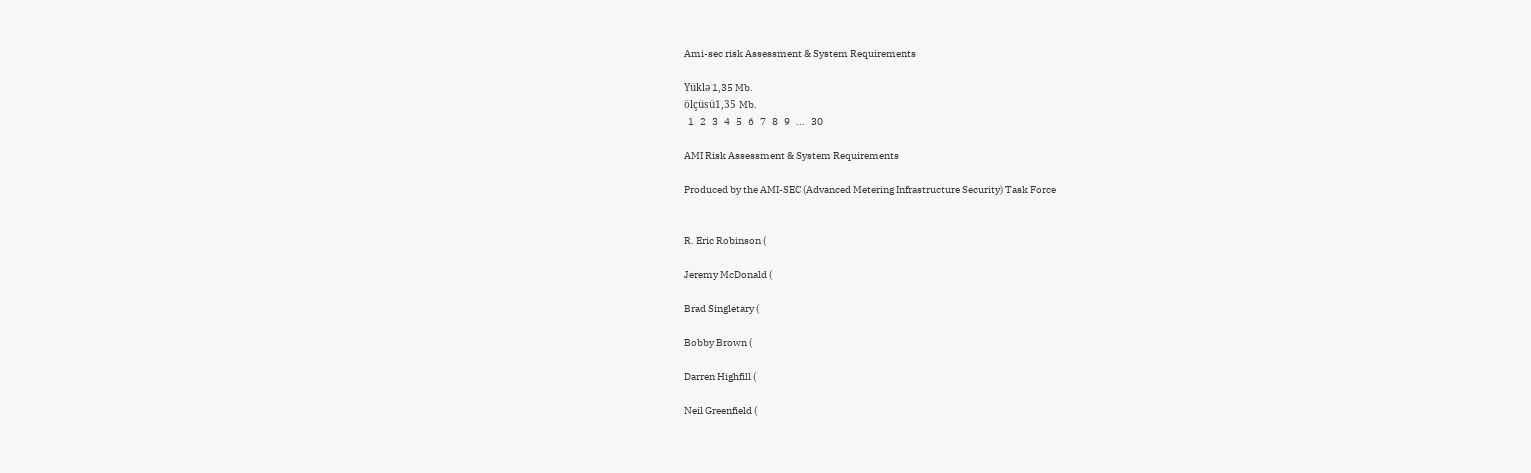Ami-sec risk Assessment & System Requirements

Yüklə 1,35 Mb.
ölçüsü1,35 Mb.
  1   2   3   4   5   6   7   8   9   ...   30

AMI Risk Assessment & System Requirements

Produced by the AMI-SEC (Advanced Metering Infrastructure Security) Task Force


R. Eric Robinson (

Jeremy McDonald (

Brad Singletary (

Bobby Brown (

Darren Highfill (

Neil Greenfield (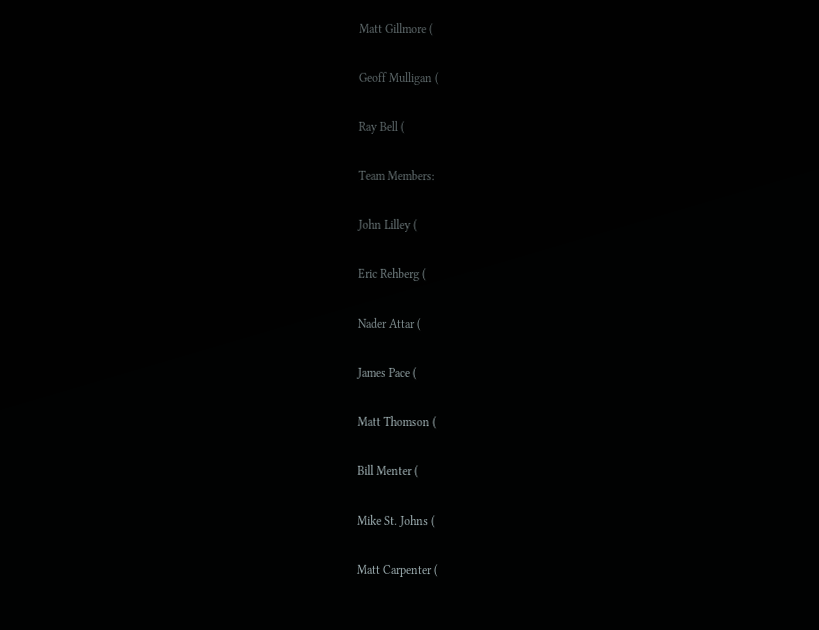Matt Gillmore (

Geoff Mulligan (

Ray Bell (

Team Members:

John Lilley (

Eric Rehberg (

Nader Attar (

James Pace (

Matt Thomson (

Bill Menter (

Mike St. Johns (

Matt Carpenter (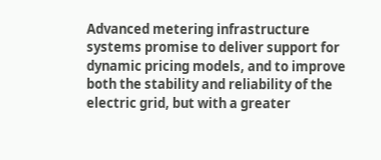Advanced metering infrastructure systems promise to deliver support for dynamic pricing models, and to improve both the stability and reliability of the electric grid, but with a greater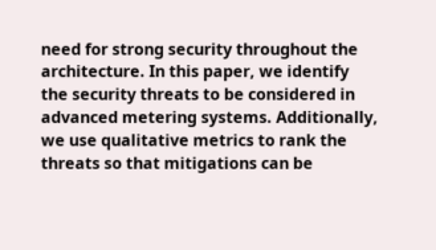need for strong security throughout the architecture. In this paper, we identify the security threats to be considered in advanced metering systems. Additionally, we use qualitative metrics to rank the threats so that mitigations can be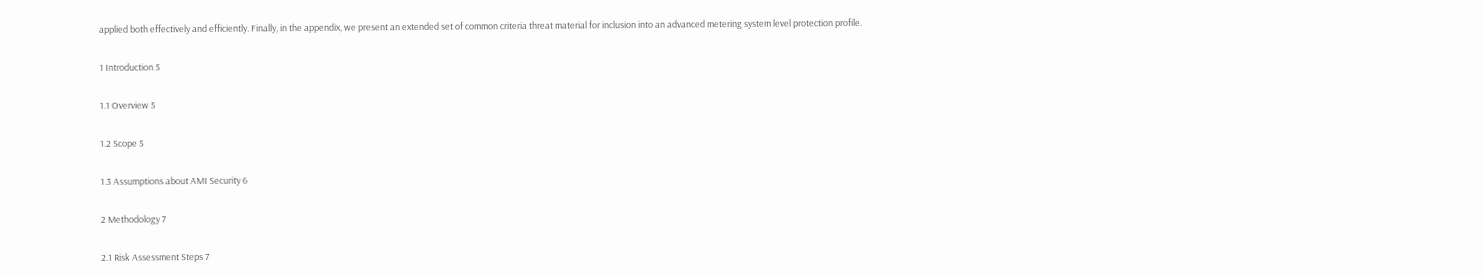applied both effectively and efficiently. Finally, in the appendix, we present an extended set of common criteria threat material for inclusion into an advanced metering system level protection profile.

1 Introduction 5

1.1 Overview 5

1.2 Scope 5

1.3 Assumptions about AMI Security 6

2 Methodology 7

2.1 Risk Assessment Steps 7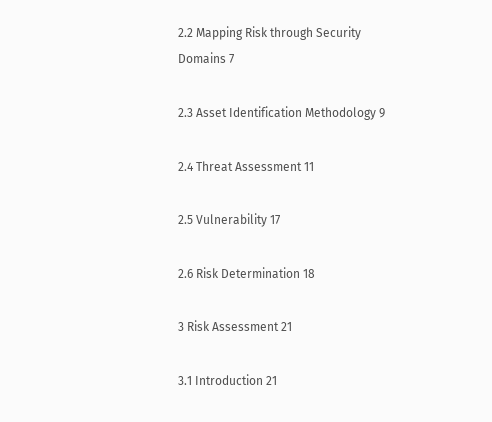2.2 Mapping Risk through Security Domains 7

2.3 Asset Identification Methodology 9

2.4 Threat Assessment 11

2.5 Vulnerability 17

2.6 Risk Determination 18

3 Risk Assessment 21

3.1 Introduction 21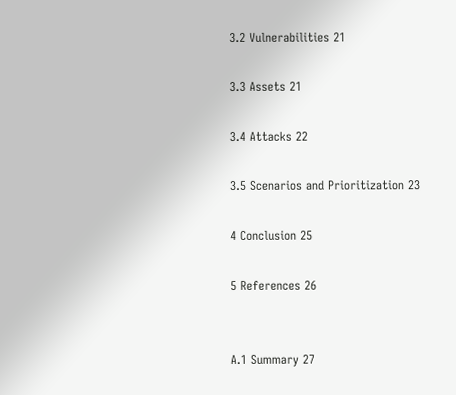3.2 Vulnerabilities 21

3.3 Assets 21

3.4 Attacks 22

3.5 Scenarios and Prioritization 23

4 Conclusion 25

5 References 26


A.1 Summary 27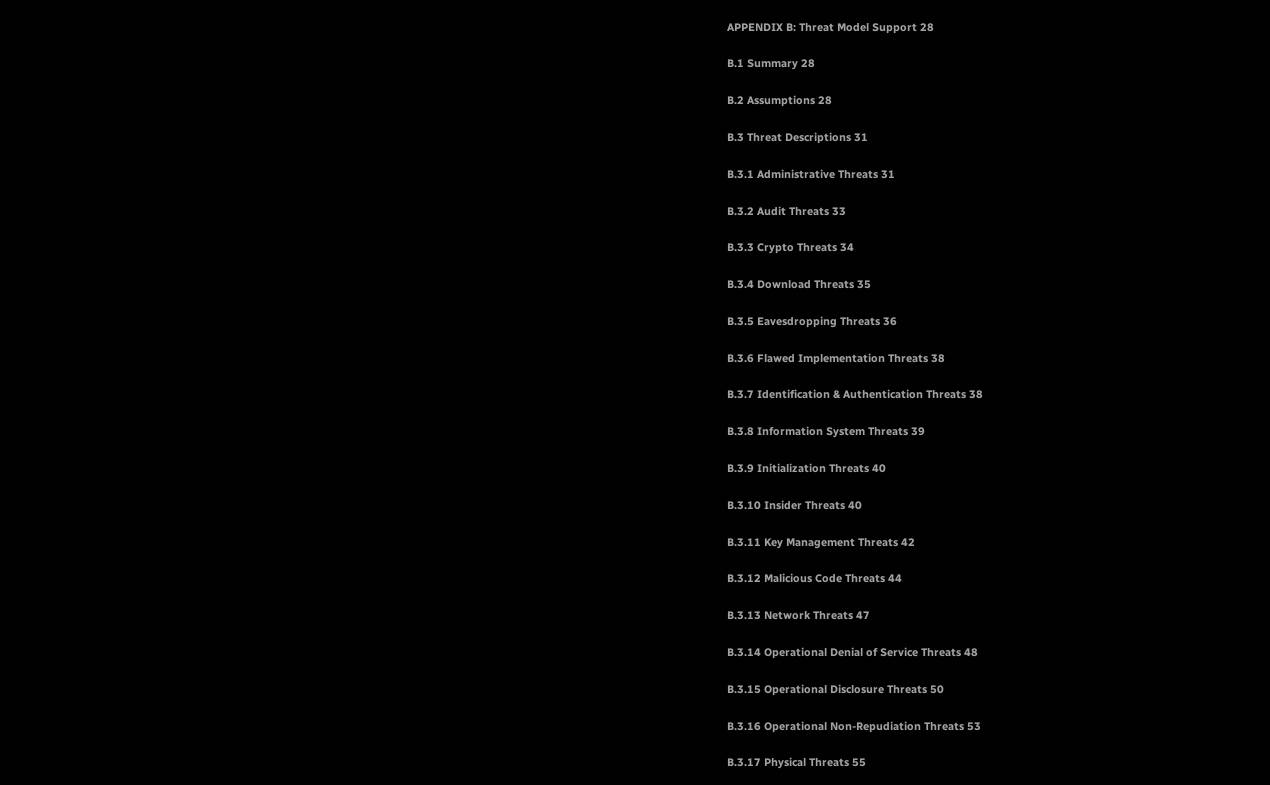APPENDIX B: Threat Model Support 28

B.1 Summary 28

B.2 Assumptions 28

B.3 Threat Descriptions 31

B.3.1 Administrative Threats 31

B.3.2 Audit Threats 33

B.3.3 Crypto Threats 34

B.3.4 Download Threats 35

B.3.5 Eavesdropping Threats 36

B.3.6 Flawed Implementation Threats 38

B.3.7 Identification & Authentication Threats 38

B.3.8 Information System Threats 39

B.3.9 Initialization Threats 40

B.3.10 Insider Threats 40

B.3.11 Key Management Threats 42

B.3.12 Malicious Code Threats 44

B.3.13 Network Threats 47

B.3.14 Operational Denial of Service Threats 48

B.3.15 Operational Disclosure Threats 50

B.3.16 Operational Non-Repudiation Threats 53

B.3.17 Physical Threats 55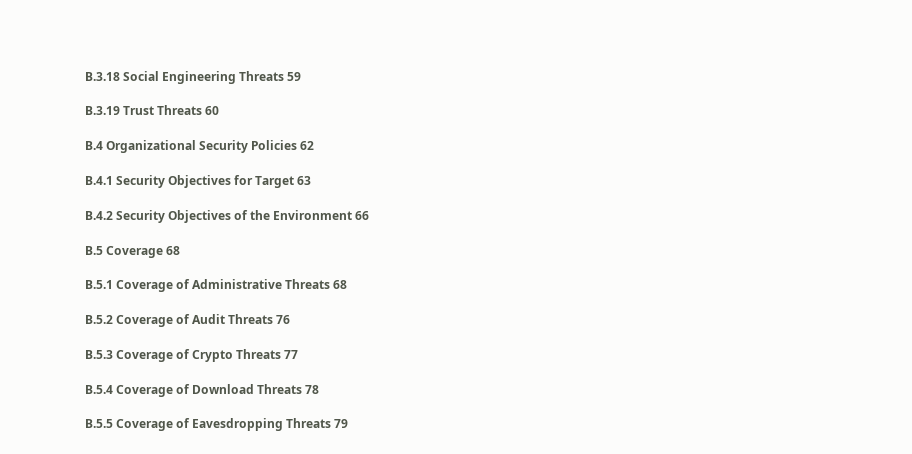B.3.18 Social Engineering Threats 59

B.3.19 Trust Threats 60

B.4 Organizational Security Policies 62

B.4.1 Security Objectives for Target 63

B.4.2 Security Objectives of the Environment 66

B.5 Coverage 68

B.5.1 Coverage of Administrative Threats 68

B.5.2 Coverage of Audit Threats 76

B.5.3 Coverage of Crypto Threats 77

B.5.4 Coverage of Download Threats 78

B.5.5 Coverage of Eavesdropping Threats 79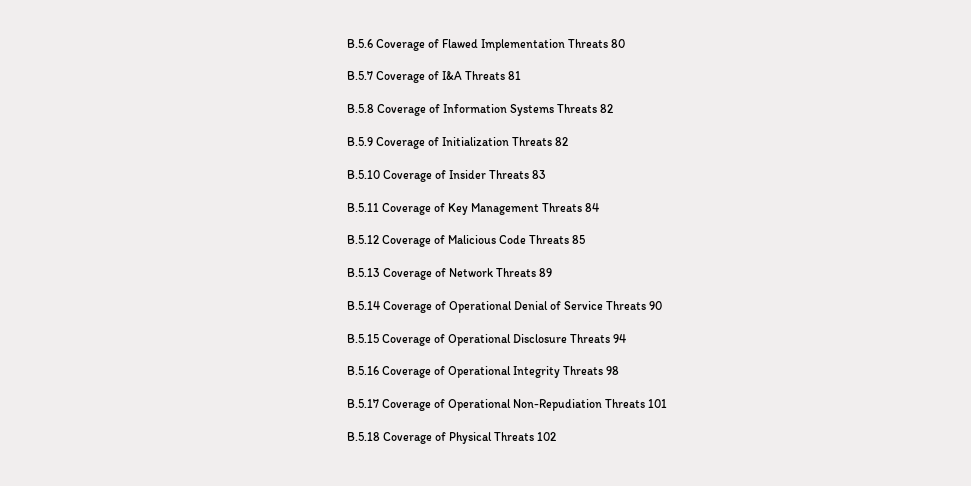B.5.6 Coverage of Flawed Implementation Threats 80

B.5.7 Coverage of I&A Threats 81

B.5.8 Coverage of Information Systems Threats 82

B.5.9 Coverage of Initialization Threats 82

B.5.10 Coverage of Insider Threats 83

B.5.11 Coverage of Key Management Threats 84

B.5.12 Coverage of Malicious Code Threats 85

B.5.13 Coverage of Network Threats 89

B.5.14 Coverage of Operational Denial of Service Threats 90

B.5.15 Coverage of Operational Disclosure Threats 94

B.5.16 Coverage of Operational Integrity Threats 98

B.5.17 Coverage of Operational Non-Repudiation Threats 101

B.5.18 Coverage of Physical Threats 102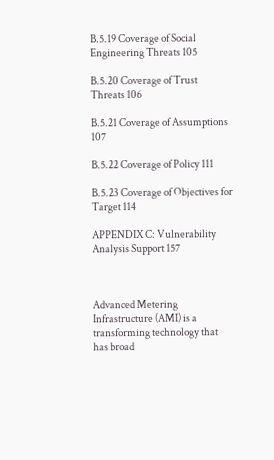B.5.19 Coverage of Social Engineering Threats 105

B.5.20 Coverage of Trust Threats 106

B.5.21 Coverage of Assumptions 107

B.5.22 Coverage of Policy 111

B.5.23 Coverage of Objectives for Target 114

APPENDIX C: Vulnerability Analysis Support 157



Advanced Metering Infrastructure (AMI) is a transforming technology that has broad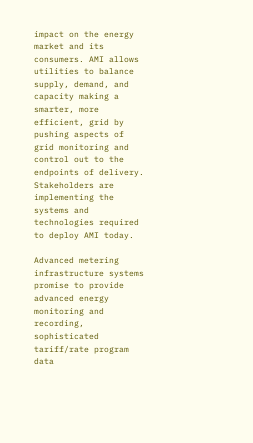impact on the energy market and its consumers. AMI allows utilities to balance supply, demand, and capacity making a smarter, more efficient, grid by pushing aspects of grid monitoring and control out to the endpoints of delivery. Stakeholders are implementing the systems and technologies required to deploy AMI today.

Advanced metering infrastructure systems promise to provide advanced energy monitoring and recording, sophisticated tariff/rate program data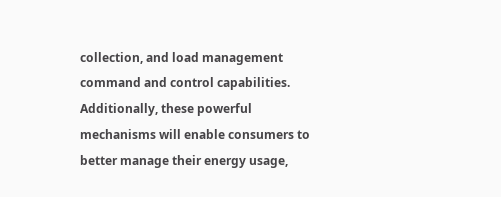collection, and load management command and control capabilities. Additionally, these powerful mechanisms will enable consumers to better manage their energy usage,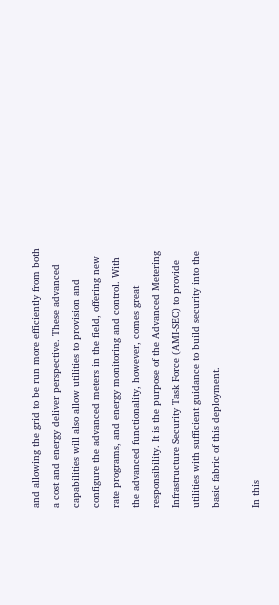and allowing the grid to be run more efficiently from both a cost and energy deliver perspective. These advanced capabilities will also allow utilities to provision and configure the advanced meters in the field, offering new rate programs, and energy monitoring and control. With the advanced functionality, however, comes great responsibility. It is the purpose of the Advanced Metering Infrastructure Security Task Force (AMI-SEC) to provide utilities with sufficient guidance to build security into the basic fabric of this deployment.

In this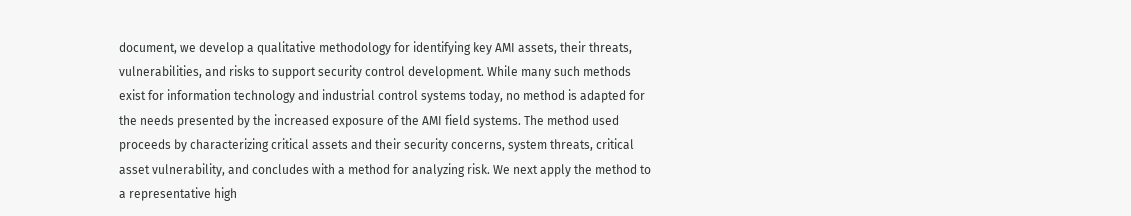document, we develop a qualitative methodology for identifying key AMI assets, their threats, vulnerabilities, and risks to support security control development. While many such methods exist for information technology and industrial control systems today, no method is adapted for the needs presented by the increased exposure of the AMI field systems. The method used proceeds by characterizing critical assets and their security concerns, system threats, critical asset vulnerability, and concludes with a method for analyzing risk. We next apply the method to a representative high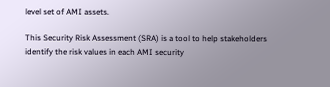level set of AMI assets.

This Security Risk Assessment (SRA) is a tool to help stakeholders identify the risk values in each AMI security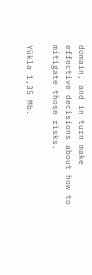domain, and in turn make effective decisions about how to mitigate those risks.

Yüklə 1,35 Mb.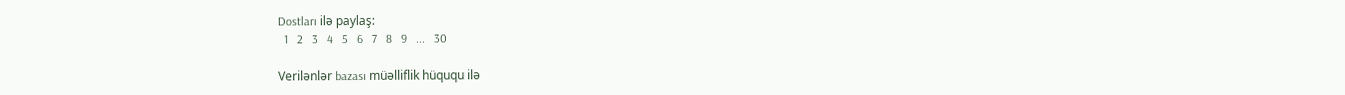Dostları ilə paylaş:
  1   2   3   4   5   6   7   8   9   ...   30

Verilənlər bazası müəlliflik hüququ ilə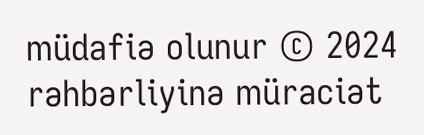müdafiə olunur © 2024
rəhbərliyinə müraciət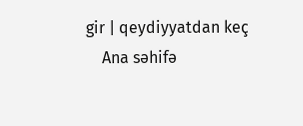gir | qeydiyyatdan keç
    Ana səhifə